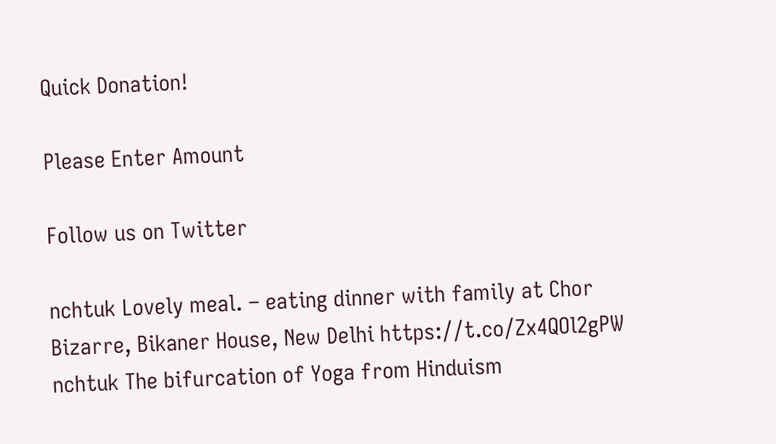Quick Donation!

Please Enter Amount

Follow us on Twitter

nchtuk Lovely meal. – eating dinner with family at Chor Bizarre, Bikaner House, New Delhi https://t.co/Zx4QOl2gPW
nchtuk The bifurcation of Yoga from Hinduism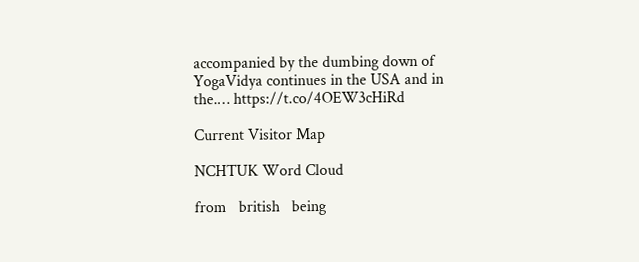accompanied by the dumbing down of YogaVidya continues in the USA and in the.… https://t.co/4OEW3cHiRd

Current Visitor Map

NCHTUK Word Cloud

from   british   being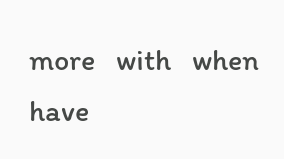more   with   when   have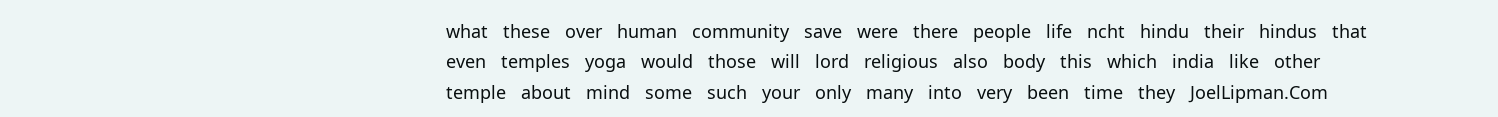what   these   over   human   community   save   were   there   people   life   ncht   hindu   their   hindus   that   even   temples   yoga   would   those   will   lord   religious   also   body   this   which   india   like   other   temple   about   mind   some   such   your   only   many   into   very   been   time   they   JoelLipman.Com